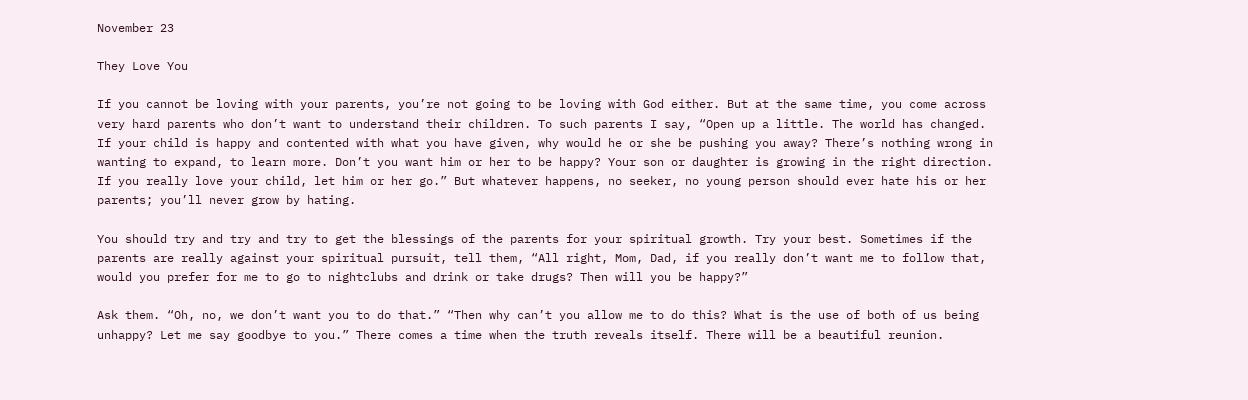November 23

They Love You

If you cannot be loving with your parents, you’re not going to be loving with God either. But at the same time, you come across very hard parents who don’t want to understand their children. To such parents I say, “Open up a little. The world has changed. If your child is happy and contented with what you have given, why would he or she be pushing you away? There’s nothing wrong in wanting to expand, to learn more. Don’t you want him or her to be happy? Your son or daughter is growing in the right direction. If you really love your child, let him or her go.” But whatever happens, no seeker, no young person should ever hate his or her parents; you’ll never grow by hating.

You should try and try and try to get the blessings of the parents for your spiritual growth. Try your best. Sometimes if the parents are really against your spiritual pursuit, tell them, “All right, Mom, Dad, if you really don’t want me to follow that, would you prefer for me to go to nightclubs and drink or take drugs? Then will you be happy?”

Ask them. “Oh, no, we don’t want you to do that.” “Then why can’t you allow me to do this? What is the use of both of us being unhappy? Let me say goodbye to you.” There comes a time when the truth reveals itself. There will be a beautiful reunion.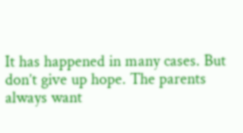It has happened in many cases. But don’t give up hope. The parents always want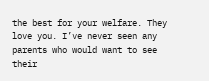the best for your welfare. They love you. I’ve never seen any parents who would want to see their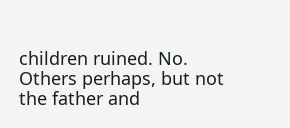children ruined. No. Others perhaps, but not the father and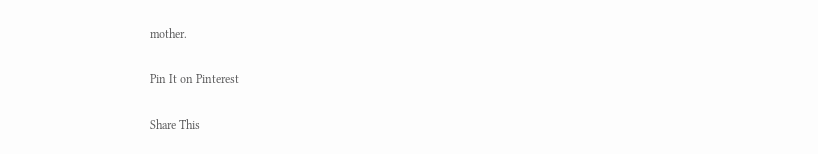mother.

Pin It on Pinterest

Share This